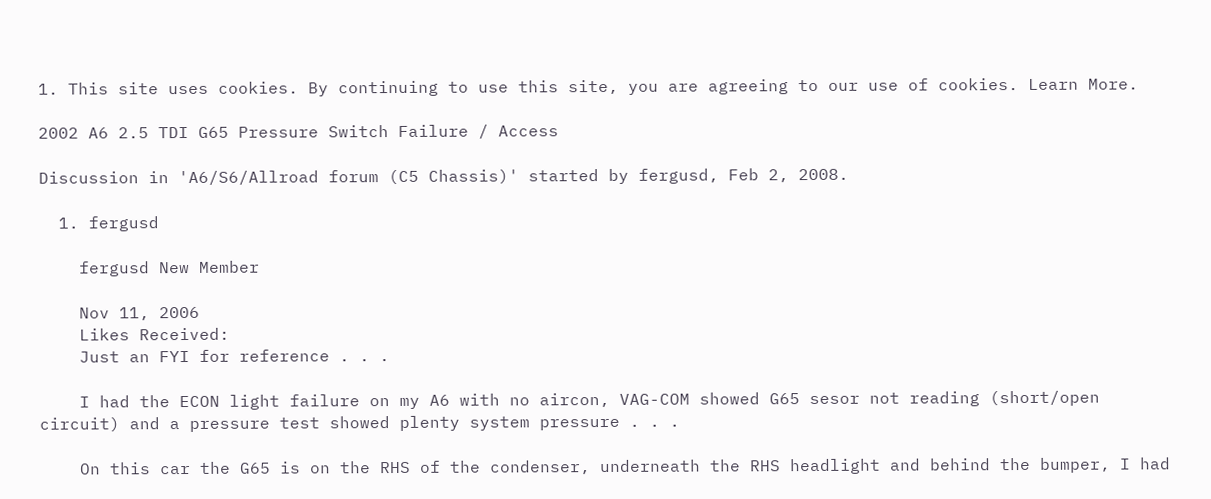1. This site uses cookies. By continuing to use this site, you are agreeing to our use of cookies. Learn More.

2002 A6 2.5 TDI G65 Pressure Switch Failure / Access

Discussion in 'A6/S6/Allroad forum (C5 Chassis)' started by fergusd, Feb 2, 2008.

  1. fergusd

    fergusd New Member

    Nov 11, 2006
    Likes Received:
    Just an FYI for reference . . .

    I had the ECON light failure on my A6 with no aircon, VAG-COM showed G65 sesor not reading (short/open circuit) and a pressure test showed plenty system pressure . . .

    On this car the G65 is on the RHS of the condenser, underneath the RHS headlight and behind the bumper, I had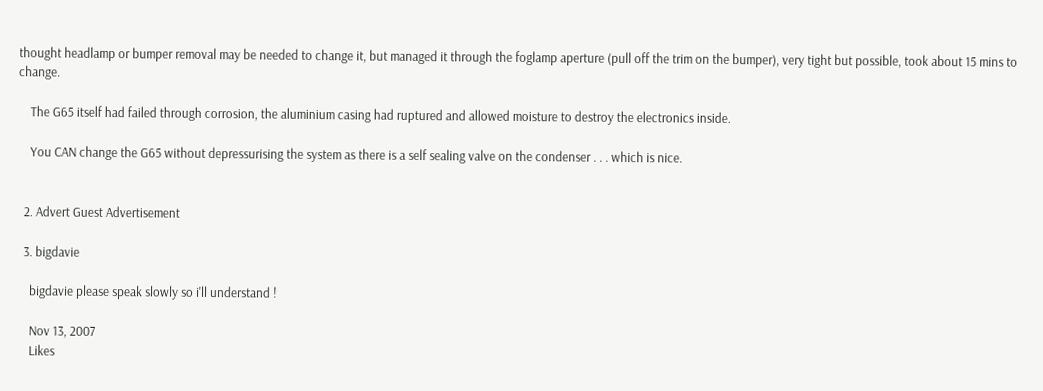thought headlamp or bumper removal may be needed to change it, but managed it through the foglamp aperture (pull off the trim on the bumper), very tight but possible, took about 15 mins to change.

    The G65 itself had failed through corrosion, the aluminium casing had ruptured and allowed moisture to destroy the electronics inside.

    You CAN change the G65 without depressurising the system as there is a self sealing valve on the condenser . . . which is nice.


  2. Advert Guest Advertisement

  3. bigdavie

    bigdavie please speak slowly so i'll understand !

    Nov 13, 2007
    Likes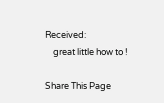Received:
    great little how to !

Share This Page